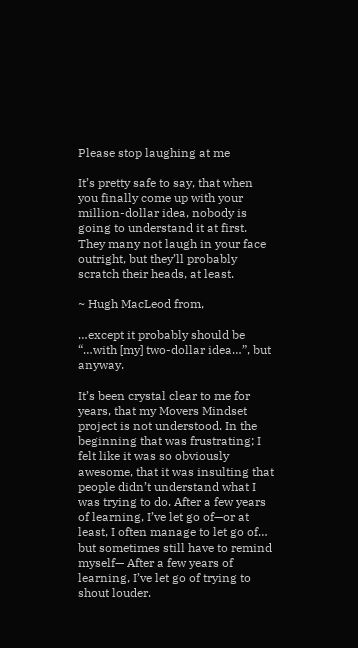Please stop laughing at me

It’s pretty safe to say, that when you finally come up with your million-dollar idea, nobody is going to understand it at first. They many not laugh in your face outright, but they’ll probably scratch their heads, at least.

~ Hugh MacLeod from,

…except it probably should be “…with [my] two-dollar idea…”, but anyway.

It’s been crystal clear to me for years, that my Movers Mindset project is not understood. In the beginning that was frustrating; I felt like it was so obviously awesome, that it was insulting that people didn’t understand what I was trying to do. After a few years of learning, I’ve let go of—or at least, I often manage to let go of… but sometimes still have to remind myself— After a few years of learning, I’ve let go of trying to shout louder.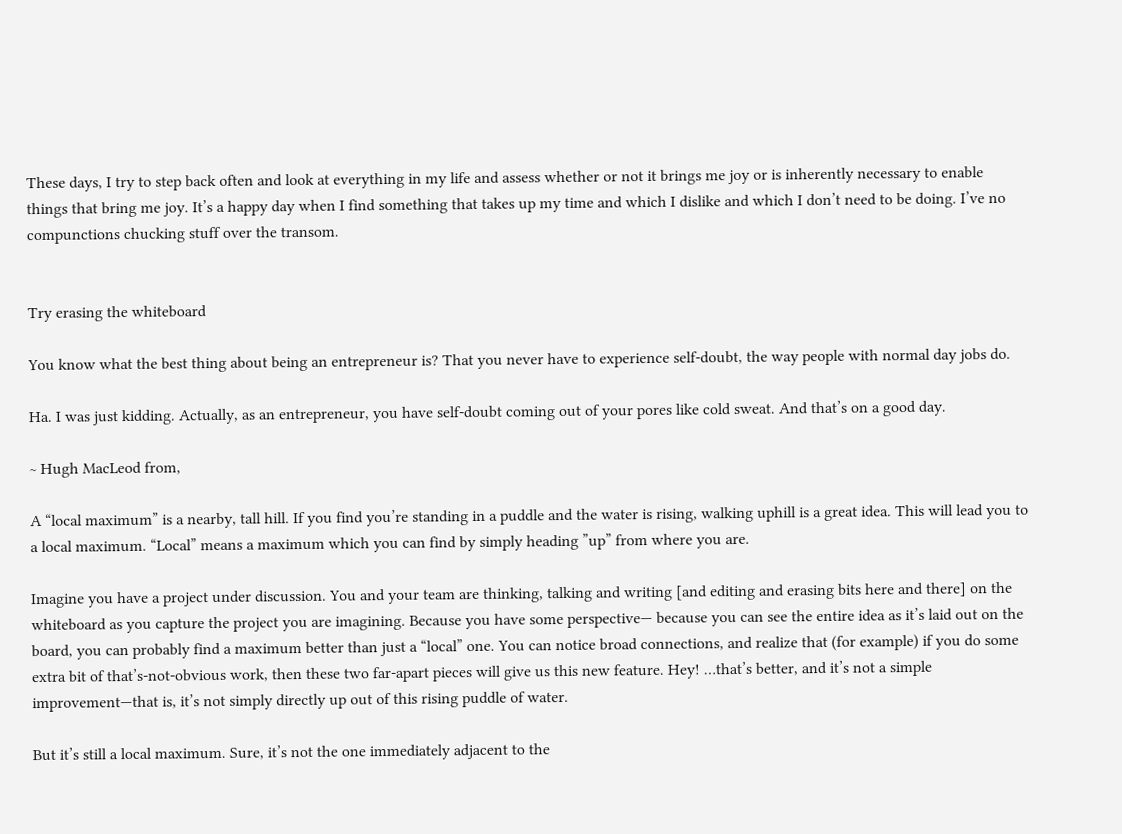These days, I try to step back often and look at everything in my life and assess whether or not it brings me joy or is inherently necessary to enable things that bring me joy. It’s a happy day when I find something that takes up my time and which I dislike and which I don’t need to be doing. I’ve no compunctions chucking stuff over the transom.


Try erasing the whiteboard

You know what the best thing about being an entrepreneur is? That you never have to experience self-doubt, the way people with normal day jobs do.

Ha. I was just kidding. Actually, as an entrepreneur, you have self-doubt coming out of your pores like cold sweat. And that’s on a good day.

~ Hugh MacLeod from,

A “local maximum” is a nearby, tall hill. If you find you’re standing in a puddle and the water is rising, walking uphill is a great idea. This will lead you to a local maximum. “Local” means a maximum which you can find by simply heading ”up” from where you are.

Imagine you have a project under discussion. You and your team are thinking, talking and writing [and editing and erasing bits here and there] on the whiteboard as you capture the project you are imagining. Because you have some perspective— because you can see the entire idea as it’s laid out on the board, you can probably find a maximum better than just a “local” one. You can notice broad connections, and realize that (for example) if you do some extra bit of that’s-not-obvious work, then these two far-apart pieces will give us this new feature. Hey! …that’s better, and it’s not a simple improvement—that is, it’s not simply directly up out of this rising puddle of water.

But it’s still a local maximum. Sure, it’s not the one immediately adjacent to the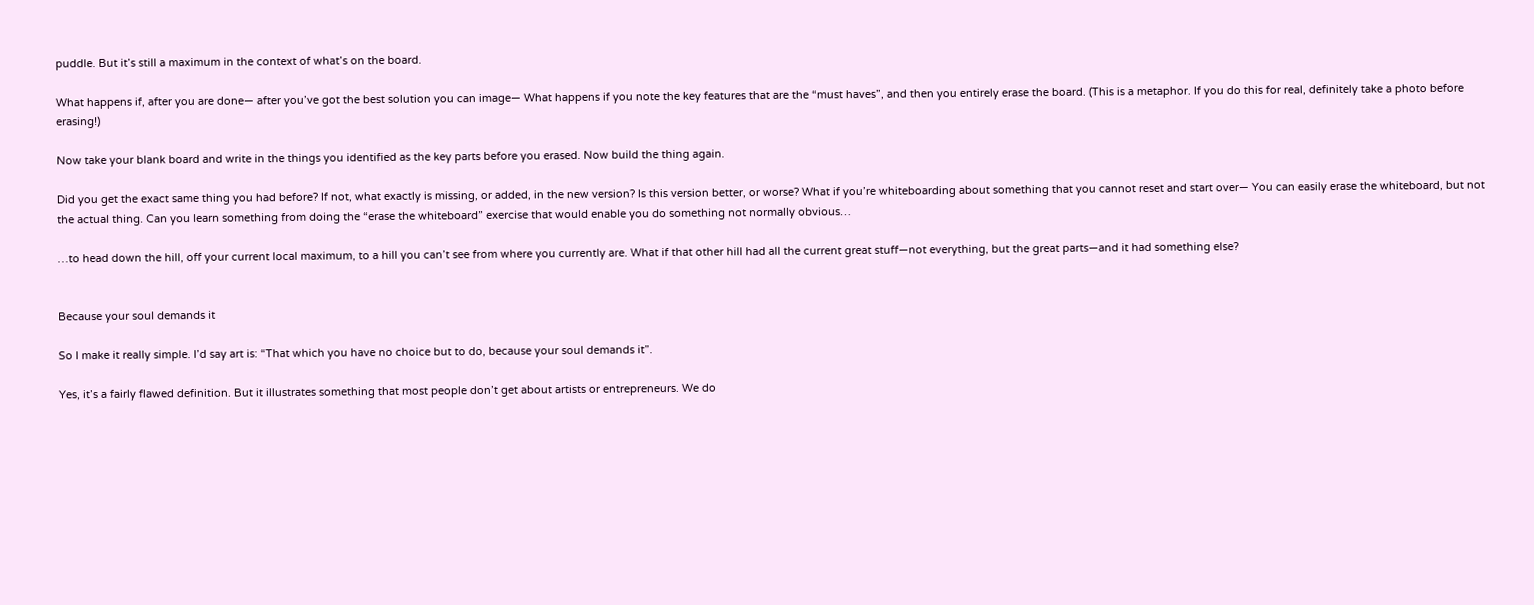puddle. But it’s still a maximum in the context of what’s on the board.

What happens if, after you are done— after you’ve got the best solution you can image— What happens if you note the key features that are the “must haves”, and then you entirely erase the board. (This is a metaphor. If you do this for real, definitely take a photo before erasing!)

Now take your blank board and write in the things you identified as the key parts before you erased. Now build the thing again.

Did you get the exact same thing you had before? If not, what exactly is missing, or added, in the new version? Is this version better, or worse? What if you’re whiteboarding about something that you cannot reset and start over— You can easily erase the whiteboard, but not the actual thing. Can you learn something from doing the “erase the whiteboard” exercise that would enable you do something not normally obvious…

…to head down the hill, off your current local maximum, to a hill you can’t see from where you currently are. What if that other hill had all the current great stuff—not everything, but the great parts—and it had something else?


Because your soul demands it

So I make it really simple. I’d say art is: “That which you have no choice but to do, because your soul demands it”.

Yes, it’s a fairly flawed definition. But it illustrates something that most people don’t get about artists or entrepreneurs. We do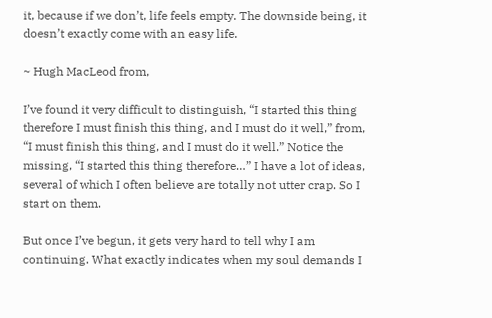it, because if we don’t, life feels empty. The downside being, it doesn’t exactly come with an easy life.

~ Hugh MacLeod from,

I’ve found it very difficult to distinguish, “I started this thing therefore I must finish this thing, and I must do it well,” from, “I must finish this thing, and I must do it well.” Notice the missing, “I started this thing therefore…” I have a lot of ideas, several of which I often believe are totally not utter crap. So I start on them.

But once I’ve begun, it gets very hard to tell why I am continuing. What exactly indicates when my soul demands I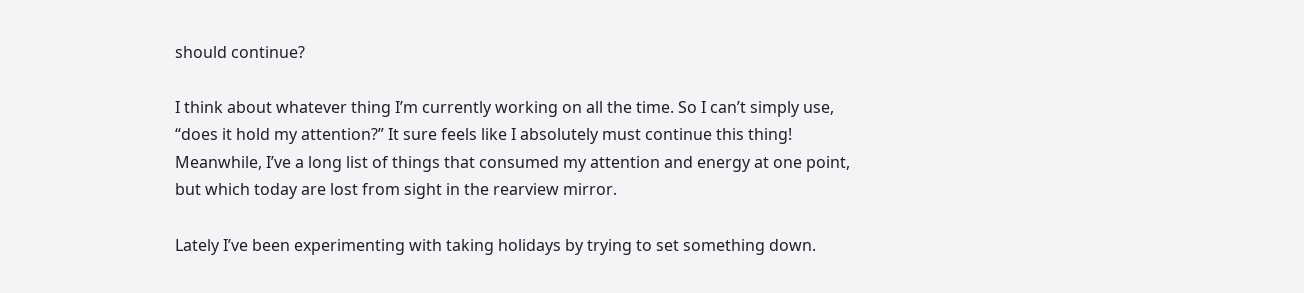should continue?

I think about whatever thing I’m currently working on all the time. So I can’t simply use, “does it hold my attention?” It sure feels like I absolutely must continue this thing! Meanwhile, I’ve a long list of things that consumed my attention and energy at one point, but which today are lost from sight in the rearview mirror.

Lately I’ve been experimenting with taking holidays by trying to set something down.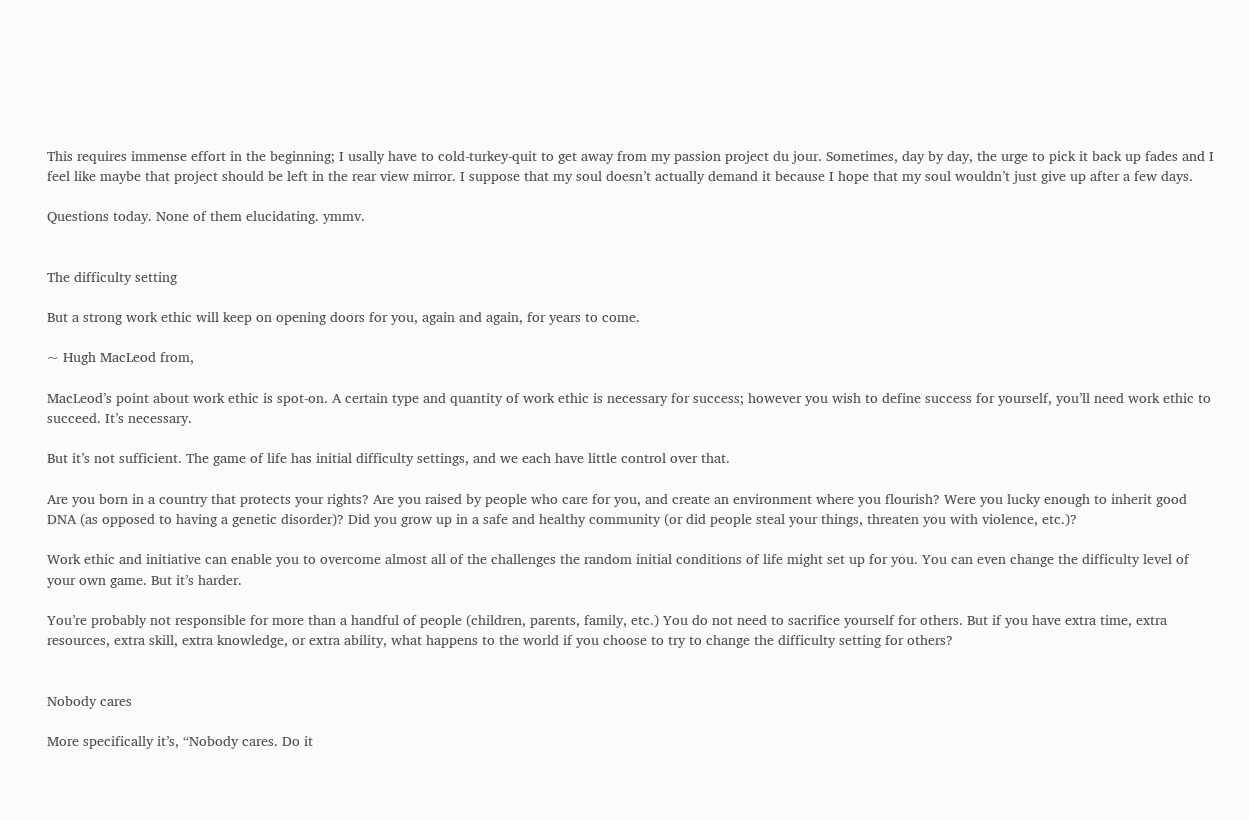This requires immense effort in the beginning; I usally have to cold-turkey-quit to get away from my passion project du jour. Sometimes, day by day, the urge to pick it back up fades and I feel like maybe that project should be left in the rear view mirror. I suppose that my soul doesn’t actually demand it because I hope that my soul wouldn’t just give up after a few days.

Questions today. None of them elucidating. ymmv.


The difficulty setting

But a strong work ethic will keep on opening doors for you, again and again, for years to come.

~ Hugh MacLeod from,

MacLeod’s point about work ethic is spot-on. A certain type and quantity of work ethic is necessary for success; however you wish to define success for yourself, you’ll need work ethic to succeed. It’s necessary.

But it’s not sufficient. The game of life has initial difficulty settings, and we each have little control over that.

Are you born in a country that protects your rights? Are you raised by people who care for you, and create an environment where you flourish? Were you lucky enough to inherit good DNA (as opposed to having a genetic disorder)? Did you grow up in a safe and healthy community (or did people steal your things, threaten you with violence, etc.)?

Work ethic and initiative can enable you to overcome almost all of the challenges the random initial conditions of life might set up for you. You can even change the difficulty level of your own game. But it’s harder.

You’re probably not responsible for more than a handful of people (children, parents, family, etc.) You do not need to sacrifice yourself for others. But if you have extra time, extra resources, extra skill, extra knowledge, or extra ability, what happens to the world if you choose to try to change the difficulty setting for others?


Nobody cares

More specifically it’s, “Nobody cares. Do it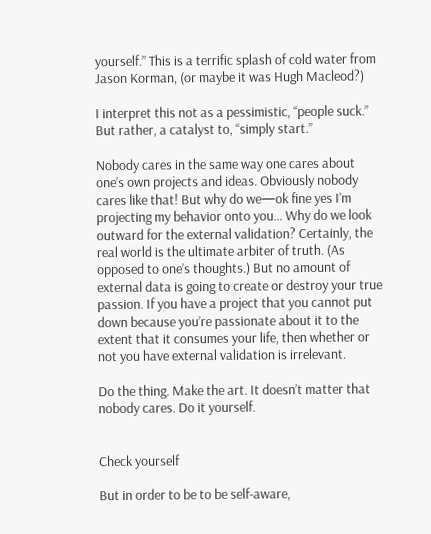yourself.” This is a terrific splash of cold water from Jason Korman, (or maybe it was Hugh Macleod?)

I interpret this not as a pessimistic, “people suck.” But rather, a catalyst to, “simply start.”

Nobody cares in the same way one cares about one’s own projects and ideas. Obviously nobody cares like that! But why do we—ok fine yes I’m projecting my behavior onto you… Why do we look outward for the external validation? Certainly, the real world is the ultimate arbiter of truth. (As opposed to one’s thoughts.) But no amount of external data is going to create or destroy your true passion. If you have a project that you cannot put down because you’re passionate about it to the extent that it consumes your life, then whether or not you have external validation is irrelevant.

Do the thing. Make the art. It doesn’t matter that nobody cares. Do it yourself.


Check yourself

But in order to be to be self-aware,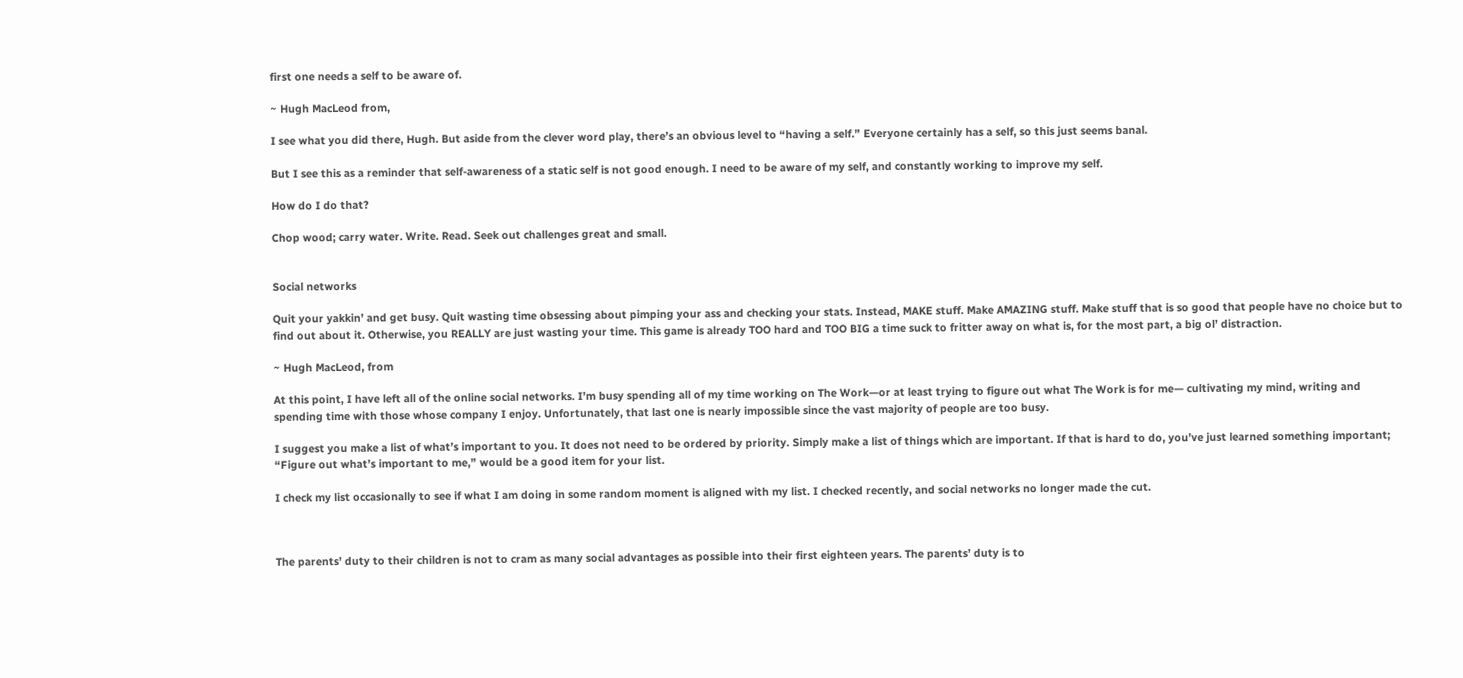first one needs a self to be aware of.

~ Hugh MacLeod from,

I see what you did there, Hugh. But aside from the clever word play, there’s an obvious level to “having a self.” Everyone certainly has a self, so this just seems banal.

But I see this as a reminder that self-awareness of a static self is not good enough. I need to be aware of my self, and constantly working to improve my self.

How do I do that?

Chop wood; carry water. Write. Read. Seek out challenges great and small.


Social networks

Quit your yakkin’ and get busy. Quit wasting time obsessing about pimping your ass and checking your stats. Instead, MAKE stuff. Make AMAZING stuff. Make stuff that is so good that people have no choice but to find out about it. Otherwise, you REALLY are just wasting your time. This game is already TOO hard and TOO BIG a time suck to fritter away on what is, for the most part, a big ol’ distraction.

~ Hugh MacLeod, from

At this point, I have left all of the online social networks. I’m busy spending all of my time working on The Work—or at least trying to figure out what The Work is for me— cultivating my mind, writing and spending time with those whose company I enjoy. Unfortunately, that last one is nearly impossible since the vast majority of people are too busy.

I suggest you make a list of what’s important to you. It does not need to be ordered by priority. Simply make a list of things which are important. If that is hard to do, you’ve just learned something important; “Figure out what’s important to me,” would be a good item for your list.

I check my list occasionally to see if what I am doing in some random moment is aligned with my list. I checked recently, and social networks no longer made the cut.



The parents’ duty to their children is not to cram as many social advantages as possible into their first eighteen years. The parents’ duty is to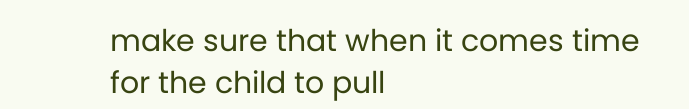make sure that when it comes time for the child to pull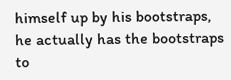himself up by his bootstraps, he actually has the bootstraps to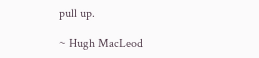pull up.

~ Hugh MacLeod